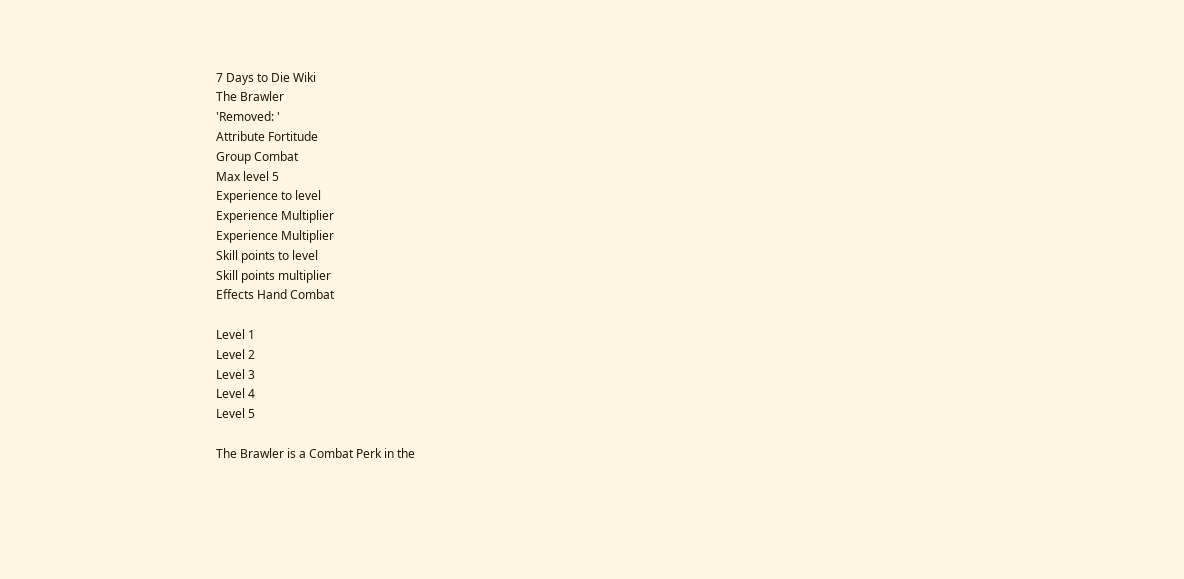7 Days to Die Wiki
The Brawler
'Removed: '
Attribute Fortitude
Group Combat
Max level 5
Experience to level
Experience Multiplier
Experience Multiplier
Skill points to level
Skill points multiplier
Effects Hand Combat

Level 1
Level 2
Level 3
Level 4
Level 5

The Brawler is a Combat Perk in the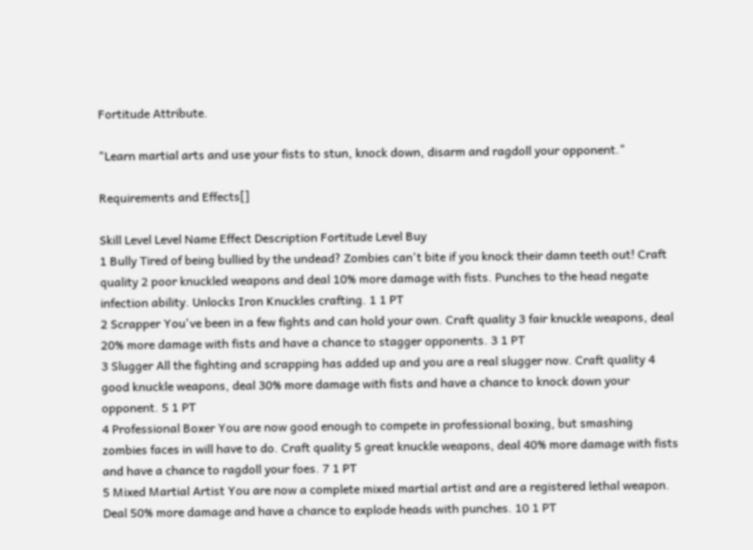Fortitude Attribute.

"Learn martial arts and use your fists to stun, knock down, disarm and ragdoll your opponent."

Requirements and Effects[]

Skill Level Level Name Effect Description Fortitude Level Buy
1 Bully Tired of being bullied by the undead? Zombies can't bite if you knock their damn teeth out! Craft quality 2 poor knuckled weapons and deal 10% more damage with fists. Punches to the head negate infection ability. Unlocks Iron Knuckles crafting. 1 1 PT
2 Scrapper You've been in a few fights and can hold your own. Craft quality 3 fair knuckle weapons, deal 20% more damage with fists and have a chance to stagger opponents. 3 1 PT
3 Slugger All the fighting and scrapping has added up and you are a real slugger now. Craft quality 4 good knuckle weapons, deal 30% more damage with fists and have a chance to knock down your opponent. 5 1 PT
4 Professional Boxer You are now good enough to compete in professional boxing, but smashing zombies faces in will have to do. Craft quality 5 great knuckle weapons, deal 40% more damage with fists and have a chance to ragdoll your foes. 7 1 PT
5 Mixed Martial Artist You are now a complete mixed martial artist and are a registered lethal weapon. Deal 50% more damage and have a chance to explode heads with punches. 10 1 PT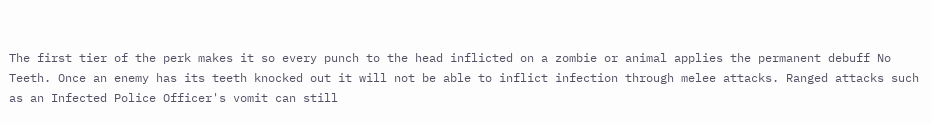The first tier of the perk makes it so every punch to the head inflicted on a zombie or animal applies the permanent debuff No Teeth. Once an enemy has its teeth knocked out it will not be able to inflict infection through melee attacks. Ranged attacks such as an Infected Police Officer's vomit can still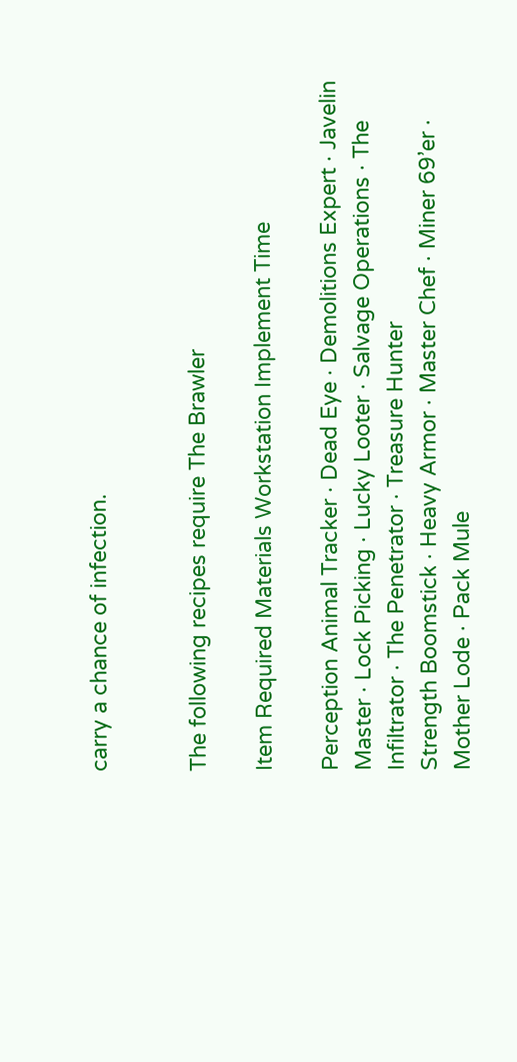carry a chance of infection.


The following recipes require The Brawler

Item Required Materials Workstation Implement Time

Perception Animal Tracker · Dead Eye · Demolitions Expert · Javelin Master · Lock Picking · Lucky Looter · Salvage Operations · The Infiltrator · The Penetrator · Treasure Hunter
Strength Boomstick · Heavy Armor · Master Chef · Miner 69’er · Mother Lode · Pack Mule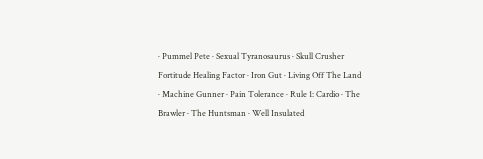· Pummel Pete · Sexual Tyranosaurus · Skull Crusher
Fortitude Healing Factor · Iron Gut · Living Off The Land · Machine Gunner · Pain Tolerance · Rule 1: Cardio · The Brawler · The Huntsman · Well Insulated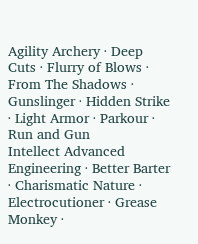Agility Archery · Deep Cuts · Flurry of Blows · From The Shadows · Gunslinger · Hidden Strike · Light Armor · Parkour · Run and Gun
Intellect Advanced Engineering · Better Barter · Charismatic Nature · Electrocutioner · Grease Monkey ·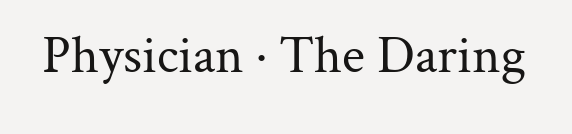Physician · The Daring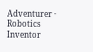Adventurer · Robotics Inventor